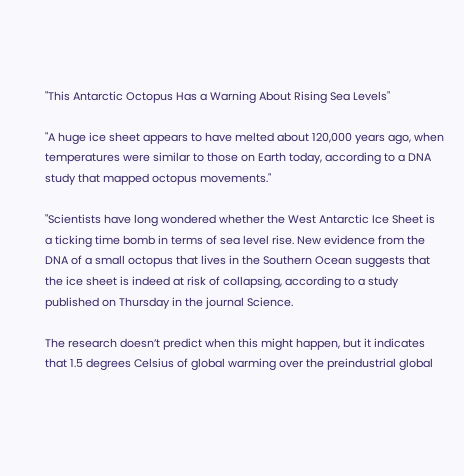"This Antarctic Octopus Has a Warning About Rising Sea Levels"

"A huge ice sheet appears to have melted about 120,000 years ago, when temperatures were similar to those on Earth today, according to a DNA study that mapped octopus movements."

"Scientists have long wondered whether the West Antarctic Ice Sheet is a ticking time bomb in terms of sea level rise. New evidence from the DNA of a small octopus that lives in the Southern Ocean suggests that the ice sheet is indeed at risk of collapsing, according to a study published on Thursday in the journal Science.

The research doesn’t predict when this might happen, but it indicates that 1.5 degrees Celsius of global warming over the preindustrial global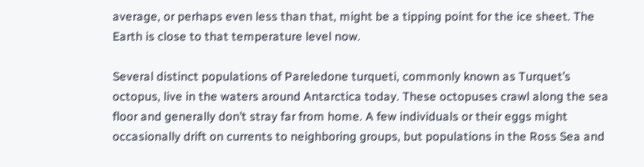average, or perhaps even less than that, might be a tipping point for the ice sheet. The Earth is close to that temperature level now.

Several distinct populations of Pareledone turqueti, commonly known as Turquet’s octopus, live in the waters around Antarctica today. These octopuses crawl along the sea floor and generally don’t stray far from home. A few individuals or their eggs might occasionally drift on currents to neighboring groups, but populations in the Ross Sea and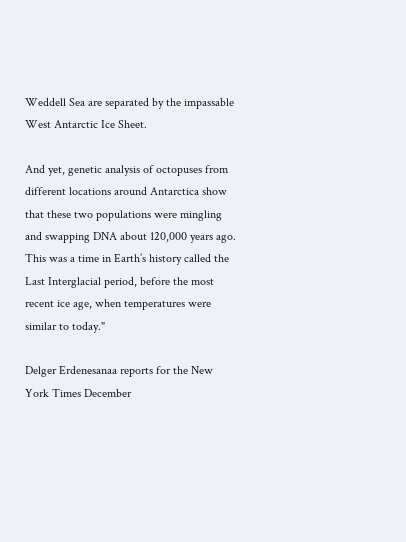Weddell Sea are separated by the impassable West Antarctic Ice Sheet.

And yet, genetic analysis of octopuses from different locations around Antarctica show that these two populations were mingling and swapping DNA about 120,000 years ago. This was a time in Earth’s history called the Last Interglacial period, before the most recent ice age, when temperatures were similar to today."

Delger Erdenesanaa reports for the New York Times December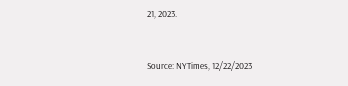21, 2023.


Source: NYTimes, 12/22/2023